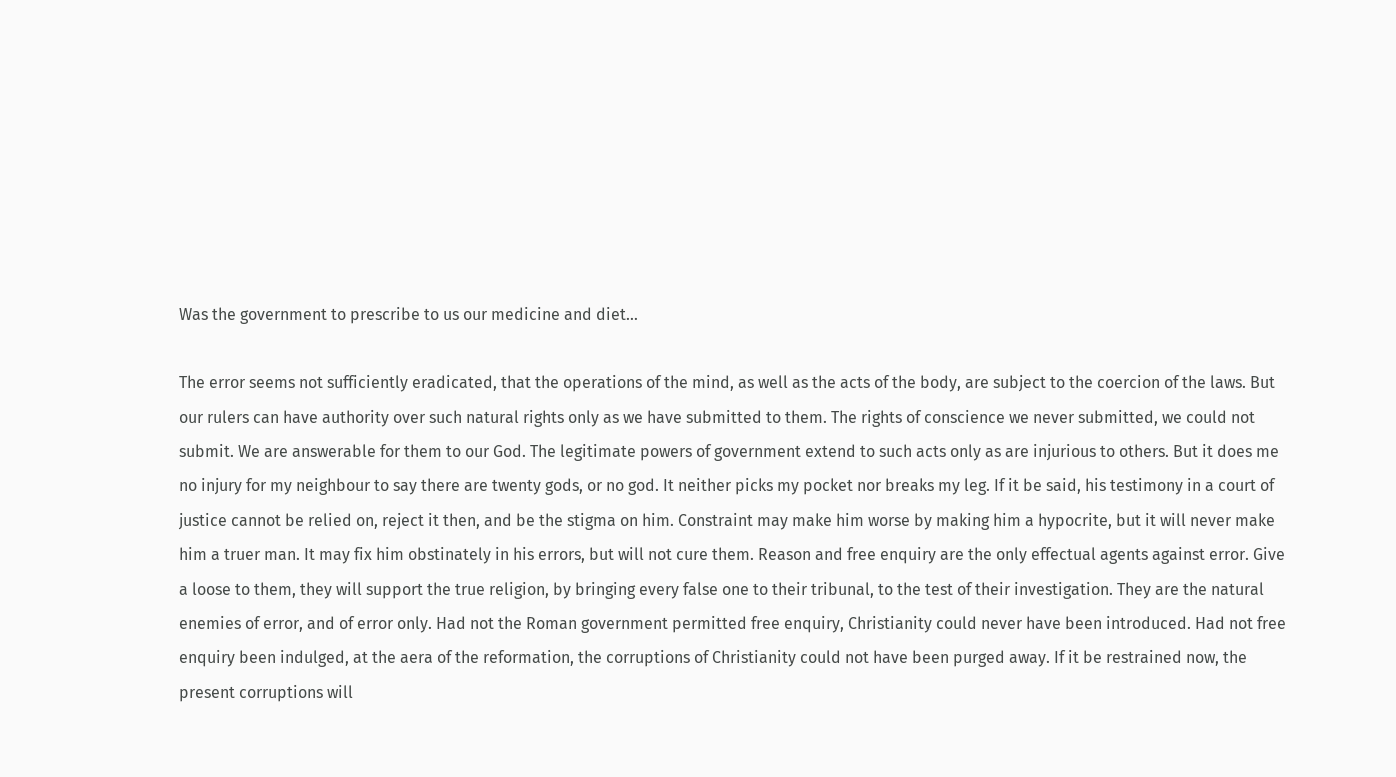Was the government to prescribe to us our medicine and diet…

The error seems not sufficiently eradicated, that the operations of the mind, as well as the acts of the body, are subject to the coercion of the laws. But our rulers can have authority over such natural rights only as we have submitted to them. The rights of conscience we never submitted, we could not submit. We are answerable for them to our God. The legitimate powers of government extend to such acts only as are injurious to others. But it does me no injury for my neighbour to say there are twenty gods, or no god. It neither picks my pocket nor breaks my leg. If it be said, his testimony in a court of justice cannot be relied on, reject it then, and be the stigma on him. Constraint may make him worse by making him a hypocrite, but it will never make him a truer man. It may fix him obstinately in his errors, but will not cure them. Reason and free enquiry are the only effectual agents against error. Give a loose to them, they will support the true religion, by bringing every false one to their tribunal, to the test of their investigation. They are the natural enemies of error, and of error only. Had not the Roman government permitted free enquiry, Christianity could never have been introduced. Had not free enquiry been indulged, at the aera of the reformation, the corruptions of Christianity could not have been purged away. If it be restrained now, the present corruptions will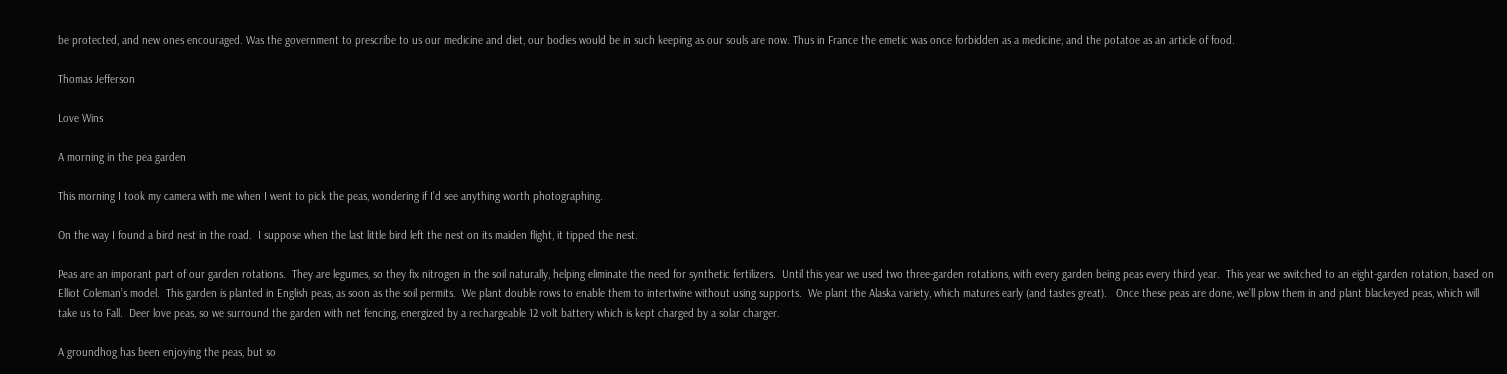be protected, and new ones encouraged. Was the government to prescribe to us our medicine and diet, our bodies would be in such keeping as our souls are now. Thus in France the emetic was once forbidden as a medicine, and the potatoe as an article of food.

Thomas Jefferson

Love Wins

A morning in the pea garden

This morning I took my camera with me when I went to pick the peas, wondering if I’d see anything worth photographing.

On the way I found a bird nest in the road.  I suppose when the last little bird left the nest on its maiden flight, it tipped the nest.

Peas are an imporant part of our garden rotations.  They are legumes, so they fix nitrogen in the soil naturally, helping eliminate the need for synthetic fertilizers.  Until this year we used two three-garden rotations, with every garden being peas every third year.  This year we switched to an eight-garden rotation, based on Elliot Coleman’s model.  This garden is planted in English peas, as soon as the soil permits.  We plant double rows to enable them to intertwine without using supports.  We plant the Alaska variety, which matures early (and tastes great).   Once these peas are done, we’ll plow them in and plant blackeyed peas, which will take us to Fall.  Deer love peas, so we surround the garden with net fencing, energized by a rechargeable 12 volt battery which is kept charged by a solar charger.

A groundhog has been enjoying the peas, but so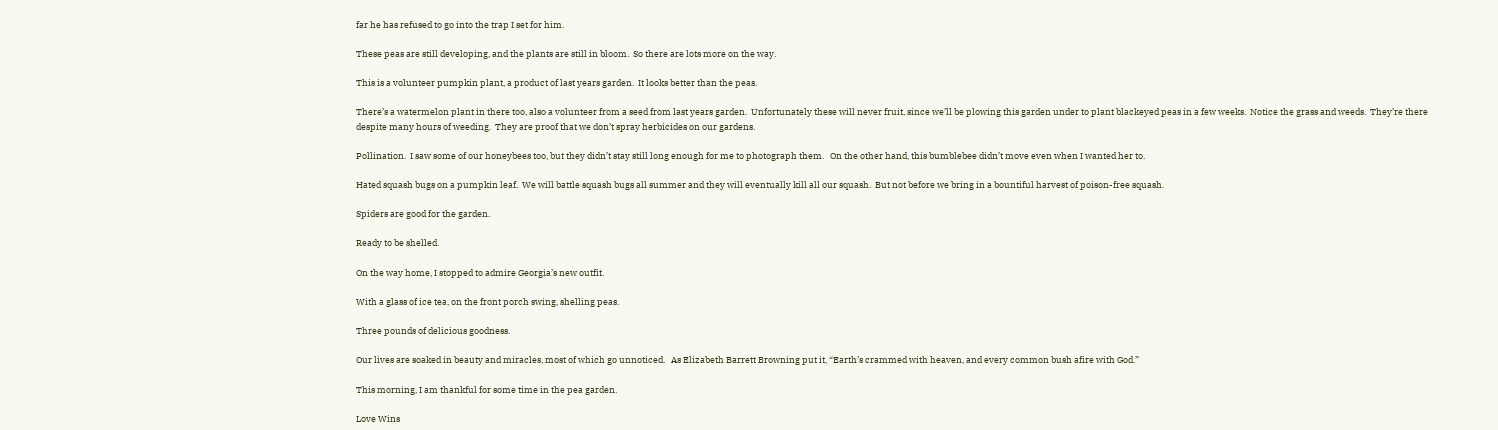far he has refused to go into the trap I set for him.

These peas are still developing, and the plants are still in bloom.  So there are lots more on the way.

This is a volunteer pumpkin plant, a product of last years garden.  It looks better than the peas.

There’s a watermelon plant in there too, also a volunteer from a seed from last years garden.  Unfortunately these will never fruit, since we’ll be plowing this garden under to plant blackeyed peas in a few weeks.  Notice the grass and weeds.  They’re there despite many hours of weeding.  They are proof that we don’t spray herbicides on our gardens.

Pollination.  I saw some of our honeybees too, but they didn’t stay still long enough for me to photograph them.   On the other hand, this bumblebee didn’t move even when I wanted her to.

Hated squash bugs on a pumpkin leaf.  We will battle squash bugs all summer and they will eventually kill all our squash.  But not before we bring in a bountiful harvest of poison-free squash.

Spiders are good for the garden.

Ready to be shelled.

On the way home, I stopped to admire Georgia’s new outfit.

With a glass of ice tea, on the front porch swing, shelling peas.

Three pounds of delicious goodness.

Our lives are soaked in beauty and miracles, most of which go unnoticed.   As Elizabeth Barrett Browning put it, “Earth’s crammed with heaven, and every common bush afire with God.”

This morning, I am thankful for some time in the pea garden.

Love Wins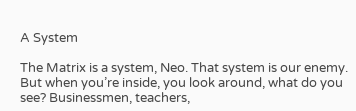A System

The Matrix is a system, Neo. That system is our enemy. But when you’re inside, you look around, what do you see? Businessmen, teachers,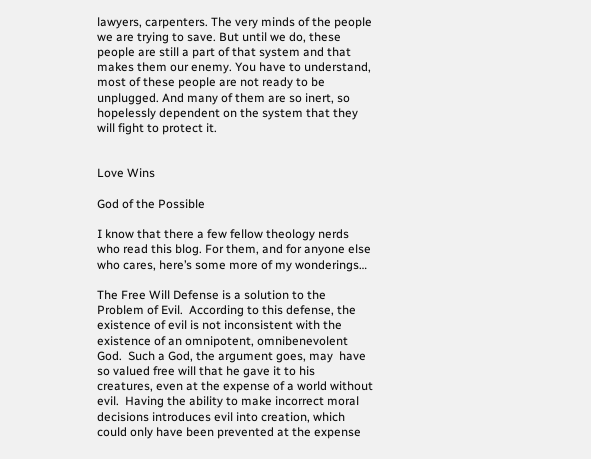lawyers, carpenters. The very minds of the people we are trying to save. But until we do, these people are still a part of that system and that makes them our enemy. You have to understand, most of these people are not ready to be unplugged. And many of them are so inert, so hopelessly dependent on the system that they will fight to protect it.


Love Wins

God of the Possible

I know that there a few fellow theology nerds who read this blog. For them, and for anyone else who cares, here’s some more of my wonderings…

The Free Will Defense is a solution to the Problem of Evil.  According to this defense, the existence of evil is not inconsistent with the existence of an omnipotent, omnibenevolent God.  Such a God, the argument goes, may  have so valued free will that he gave it to his creatures, even at the expense of a world without evil.  Having the ability to make incorrect moral decisions introduces evil into creation, which could only have been prevented at the expense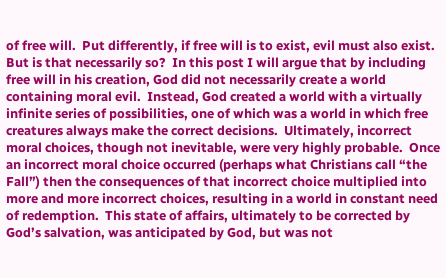of free will.  Put differently, if free will is to exist, evil must also exist.  But is that necessarily so?  In this post I will argue that by including free will in his creation, God did not necessarily create a world containing moral evil.  Instead, God created a world with a virtually infinite series of possibilities, one of which was a world in which free creatures always make the correct decisions.  Ultimately, incorrect moral choices, though not inevitable, were very highly probable.  Once an incorrect moral choice occurred (perhaps what Christians call “the Fall”) then the consequences of that incorrect choice multiplied into more and more incorrect choices, resulting in a world in constant need of redemption.  This state of affairs, ultimately to be corrected by God’s salvation, was anticipated by God, but was not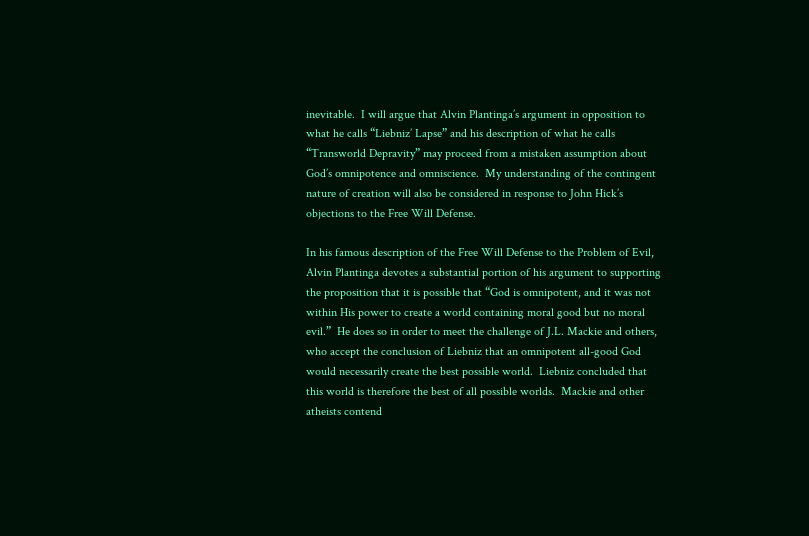inevitable.  I will argue that Alvin Plantinga’s argument in opposition to what he calls “Liebniz’ Lapse” and his description of what he calls “Transworld Depravity” may proceed from a mistaken assumption about God’s omnipotence and omniscience.  My understanding of the contingent nature of creation will also be considered in response to John Hick’s objections to the Free Will Defense.

In his famous description of the Free Will Defense to the Problem of Evil, Alvin Plantinga devotes a substantial portion of his argument to supporting the proposition that it is possible that “God is omnipotent, and it was not within His power to create a world containing moral good but no moral evil.”  He does so in order to meet the challenge of J.L. Mackie and others, who accept the conclusion of Liebniz that an omnipotent all-good God would necessarily create the best possible world.  Liebniz concluded that this world is therefore the best of all possible worlds.  Mackie and other atheists contend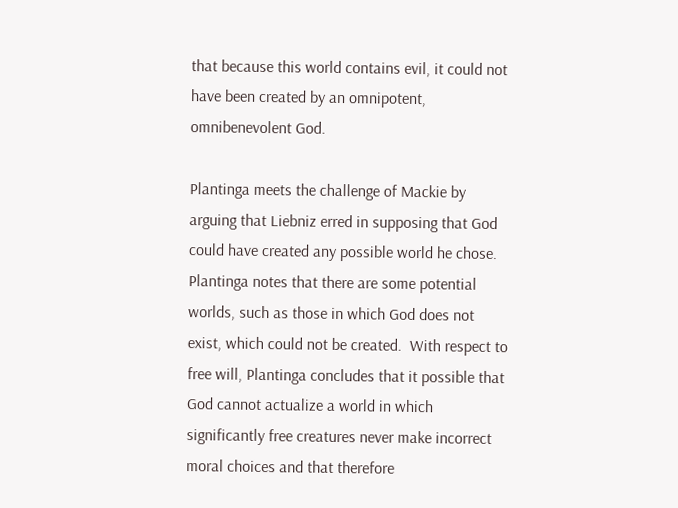that because this world contains evil, it could not have been created by an omnipotent, omnibenevolent God.

Plantinga meets the challenge of Mackie by arguing that Liebniz erred in supposing that God could have created any possible world he chose. Plantinga notes that there are some potential worlds, such as those in which God does not exist, which could not be created.  With respect to free will, Plantinga concludes that it possible that God cannot actualize a world in which significantly free creatures never make incorrect moral choices and that therefore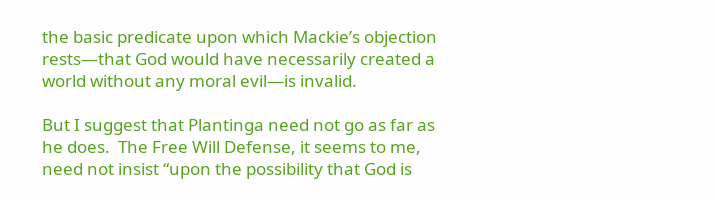the basic predicate upon which Mackie’s objection rests—that God would have necessarily created a world without any moral evil—is invalid.

But I suggest that Plantinga need not go as far as he does.  The Free Will Defense, it seems to me, need not insist “upon the possibility that God is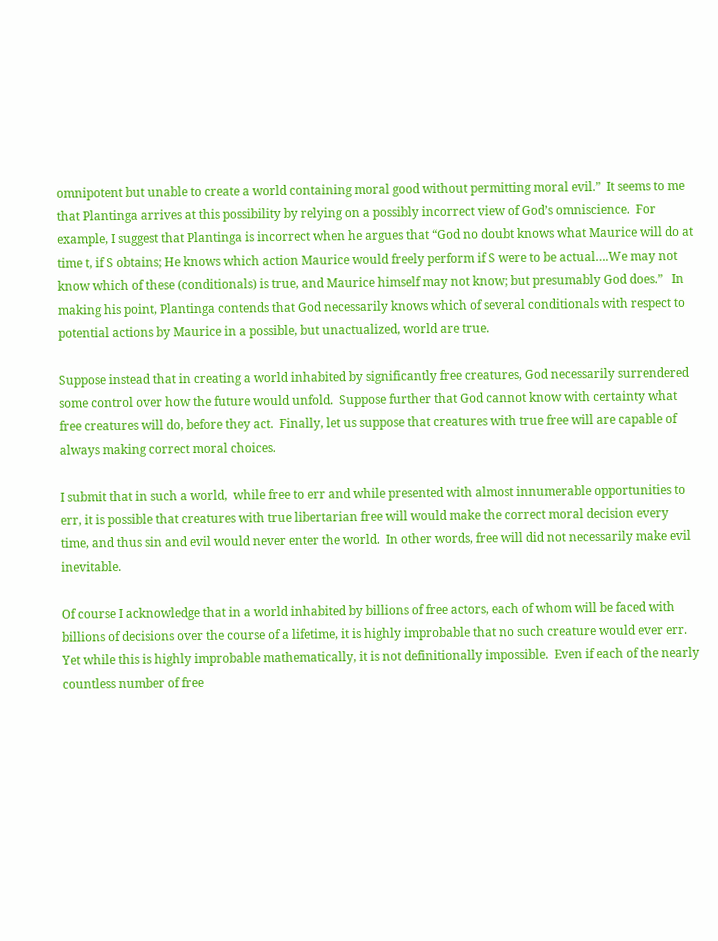omnipotent but unable to create a world containing moral good without permitting moral evil.”  It seems to me that Plantinga arrives at this possibility by relying on a possibly incorrect view of God’s omniscience.  For example, I suggest that Plantinga is incorrect when he argues that “God no doubt knows what Maurice will do at time t, if S obtains; He knows which action Maurice would freely perform if S were to be actual….We may not know which of these (conditionals) is true, and Maurice himself may not know; but presumably God does.”   In making his point, Plantinga contends that God necessarily knows which of several conditionals with respect to potential actions by Maurice in a possible, but unactualized, world are true.

Suppose instead that in creating a world inhabited by significantly free creatures, God necessarily surrendered some control over how the future would unfold.  Suppose further that God cannot know with certainty what free creatures will do, before they act.  Finally, let us suppose that creatures with true free will are capable of always making correct moral choices.

I submit that in such a world,  while free to err and while presented with almost innumerable opportunities to err, it is possible that creatures with true libertarian free will would make the correct moral decision every time, and thus sin and evil would never enter the world.  In other words, free will did not necessarily make evil inevitable.

Of course I acknowledge that in a world inhabited by billions of free actors, each of whom will be faced with billions of decisions over the course of a lifetime, it is highly improbable that no such creature would ever err.  Yet while this is highly improbable mathematically, it is not definitionally impossible.  Even if each of the nearly countless number of free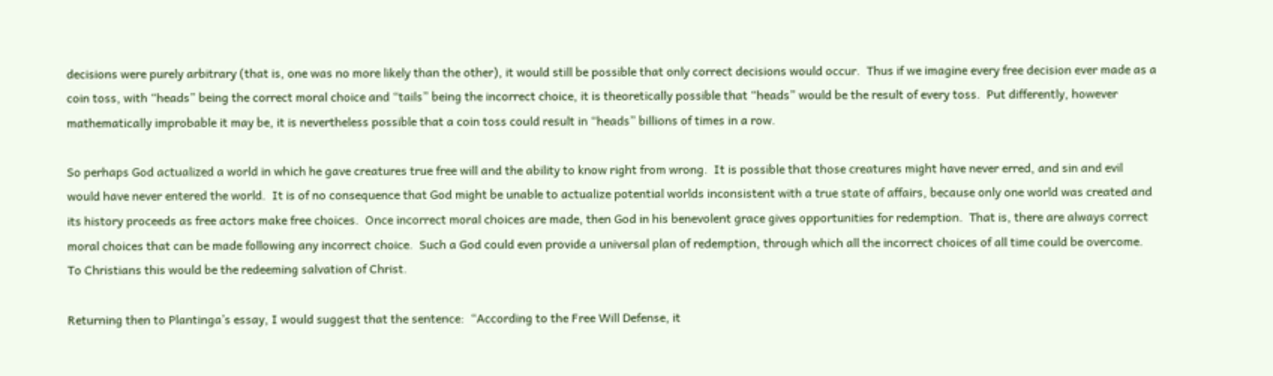decisions were purely arbitrary (that is, one was no more likely than the other), it would still be possible that only correct decisions would occur.  Thus if we imagine every free decision ever made as a coin toss, with “heads” being the correct moral choice and “tails” being the incorrect choice, it is theoretically possible that “heads” would be the result of every toss.  Put differently, however mathematically improbable it may be, it is nevertheless possible that a coin toss could result in “heads” billions of times in a row.

So perhaps God actualized a world in which he gave creatures true free will and the ability to know right from wrong.  It is possible that those creatures might have never erred, and sin and evil would have never entered the world.  It is of no consequence that God might be unable to actualize potential worlds inconsistent with a true state of affairs, because only one world was created and its history proceeds as free actors make free choices.  Once incorrect moral choices are made, then God in his benevolent grace gives opportunities for redemption.  That is, there are always correct moral choices that can be made following any incorrect choice.  Such a God could even provide a universal plan of redemption, through which all the incorrect choices of all time could be overcome.  To Christians this would be the redeeming salvation of Christ.

Returning then to Plantinga’s essay, I would suggest that the sentence:  “According to the Free Will Defense, it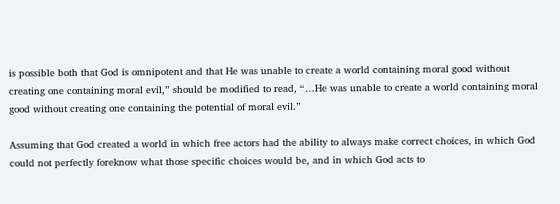is possible both that God is omnipotent and that He was unable to create a world containing moral good without creating one containing moral evil,” should be modified to read, “…He was unable to create a world containing moral good without creating one containing the potential of moral evil.”

Assuming that God created a world in which free actors had the ability to always make correct choices, in which God could not perfectly foreknow what those specific choices would be, and in which God acts to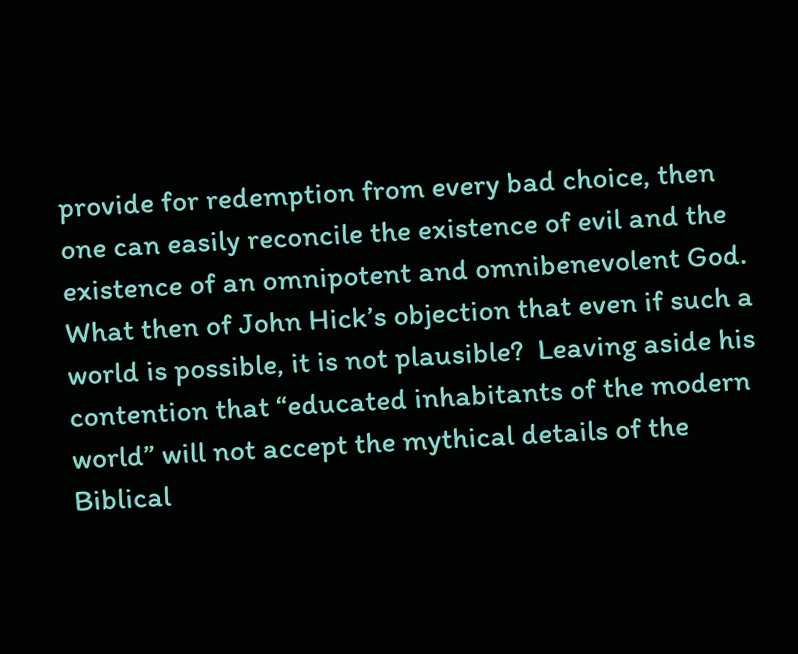provide for redemption from every bad choice, then one can easily reconcile the existence of evil and the existence of an omnipotent and omnibenevolent God.  What then of John Hick’s objection that even if such a world is possible, it is not plausible?  Leaving aside his contention that “educated inhabitants of the modern world” will not accept the mythical details of the Biblical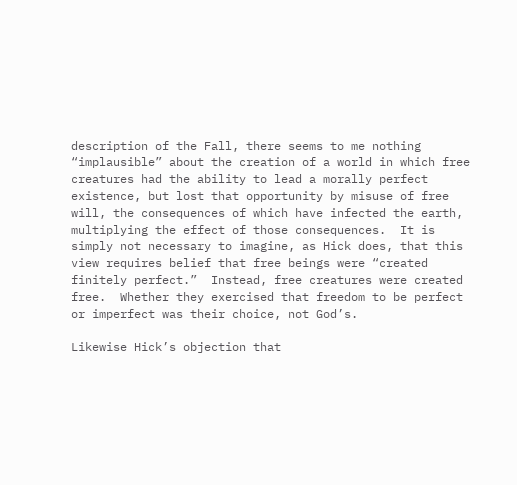description of the Fall, there seems to me nothing “implausible” about the creation of a world in which free creatures had the ability to lead a morally perfect existence, but lost that opportunity by misuse of free will, the consequences of which have infected the earth, multiplying the effect of those consequences.  It is simply not necessary to imagine, as Hick does, that this view requires belief that free beings were “created finitely perfect.”  Instead, free creatures were created free.  Whether they exercised that freedom to be perfect or imperfect was their choice, not God’s.

Likewise Hick’s objection that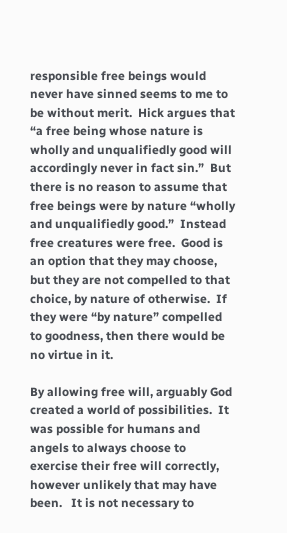responsible free beings would never have sinned seems to me to be without merit.  Hick argues that “a free being whose nature is wholly and unqualifiedly good will accordingly never in fact sin.”  But there is no reason to assume that free beings were by nature “wholly and unqualifiedly good.”  Instead free creatures were free.  Good is an option that they may choose, but they are not compelled to that choice, by nature of otherwise.  If they were “by nature” compelled to goodness, then there would be no virtue in it.

By allowing free will, arguably God created a world of possibilities.  It was possible for humans and angels to always choose to exercise their free will correctly, however unlikely that may have been.   It is not necessary to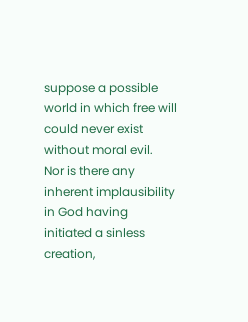suppose a possible world in which free will could never exist without moral evil.  Nor is there any inherent implausibility in God having initiated a sinless creation,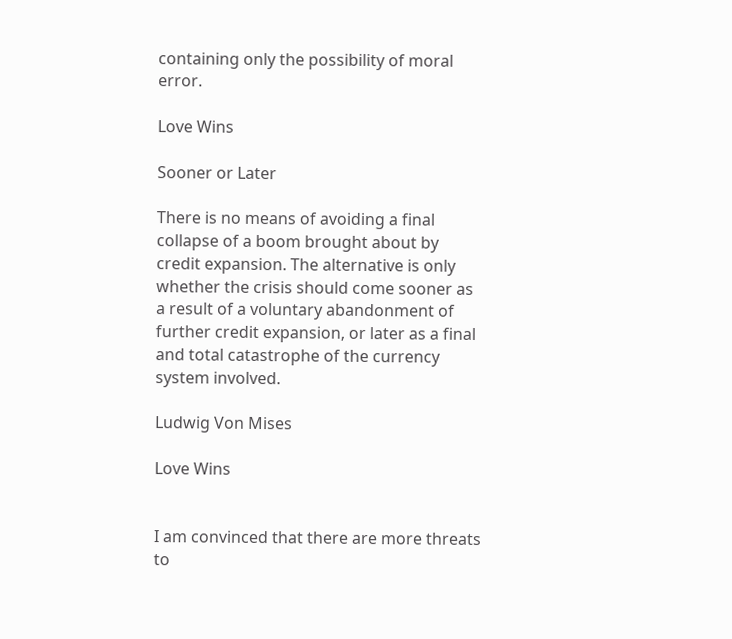containing only the possibility of moral error.

Love Wins

Sooner or Later

There is no means of avoiding a final collapse of a boom brought about by credit expansion. The alternative is only whether the crisis should come sooner as a result of a voluntary abandonment of further credit expansion, or later as a final and total catastrophe of the currency system involved.

Ludwig Von Mises

Love Wins


I am convinced that there are more threats to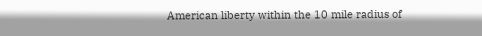American liberty within the 10 mile radius of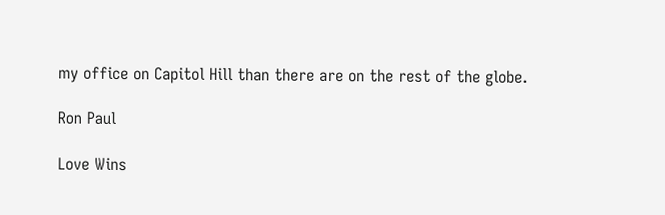my office on Capitol Hill than there are on the rest of the globe.

Ron Paul

Love Wins